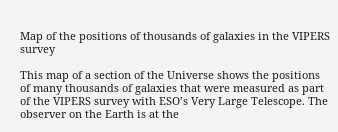Map of the positions of thousands of galaxies in the VIPERS survey

This map of a section of the Universe shows the positions of many thousands of galaxies that were measured as part of the VIPERS survey with ESO’s Very Large Telescope. The observer on the Earth is at the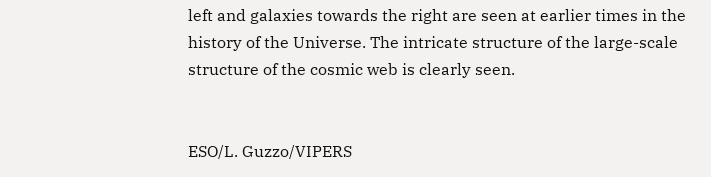left and galaxies towards the right are seen at earlier times in the history of the Universe. The intricate structure of the large-scale structure of the cosmic web is clearly seen.


ESO/L. Guzzo/VIPERS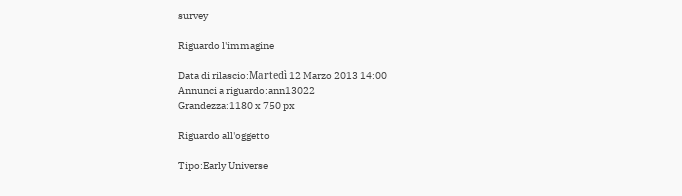survey

Riguardo l'immagine

Data di rilascio:Martedì 12 Marzo 2013 14:00
Annunci a riguardo:ann13022
Grandezza:1180 x 750 px

Riguardo all'oggetto

Tipo:Early Universe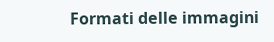Formati delle immagini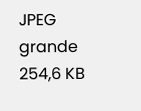JPEG grande
254,6 KB